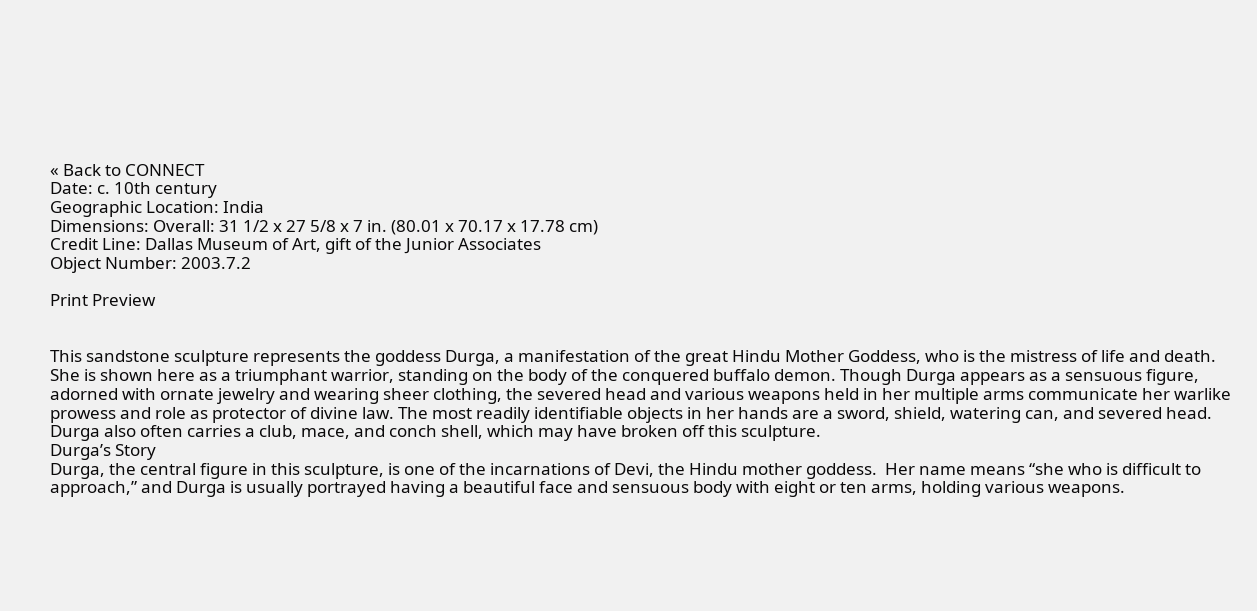« Back to CONNECT
Date: c. 10th century
Geographic Location: India
Dimensions: Overall: 31 1/2 x 27 5/8 x 7 in. (80.01 x 70.17 x 17.78 cm)
Credit Line: Dallas Museum of Art, gift of the Junior Associates
Object Number: 2003.7.2

Print Preview


This sandstone sculpture represents the goddess Durga, a manifestation of the great Hindu Mother Goddess, who is the mistress of life and death. She is shown here as a triumphant warrior, standing on the body of the conquered buffalo demon. Though Durga appears as a sensuous figure, adorned with ornate jewelry and wearing sheer clothing, the severed head and various weapons held in her multiple arms communicate her warlike prowess and role as protector of divine law. The most readily identifiable objects in her hands are a sword, shield, watering can, and severed head. Durga also often carries a club, mace, and conch shell, which may have broken off this sculpture.
Durga’s Story
Durga, the central figure in this sculpture, is one of the incarnations of Devi, the Hindu mother goddess.  Her name means “she who is difficult to approach,” and Durga is usually portrayed having a beautiful face and sensuous body with eight or ten arms, holding various weapons.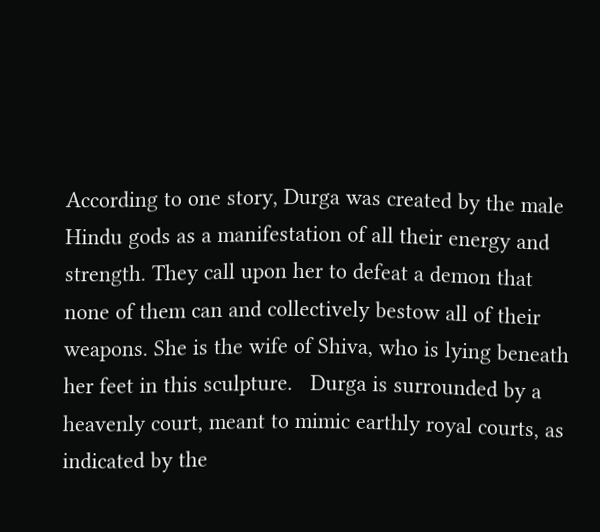According to one story, Durga was created by the male Hindu gods as a manifestation of all their energy and strength. They call upon her to defeat a demon that none of them can and collectively bestow all of their weapons. She is the wife of Shiva, who is lying beneath her feet in this sculpture.   Durga is surrounded by a heavenly court, meant to mimic earthly royal courts, as indicated by the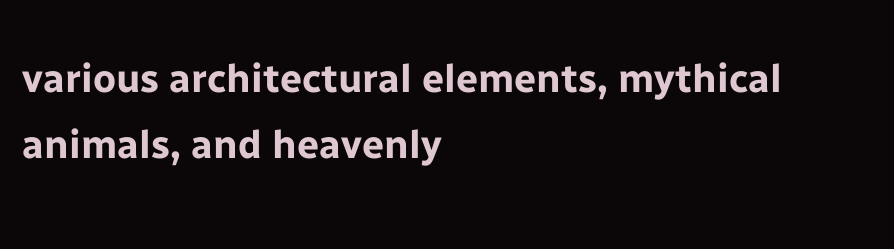various architectural elements, mythical animals, and heavenly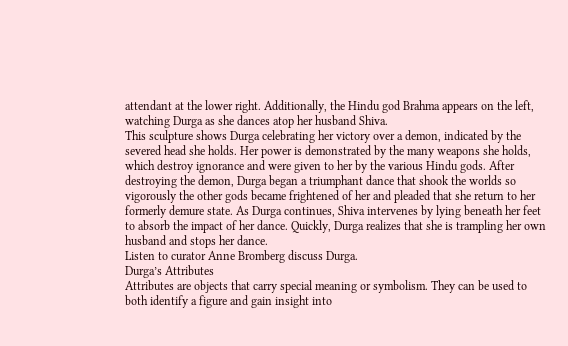attendant at the lower right. Additionally, the Hindu god Brahma appears on the left, watching Durga as she dances atop her husband Shiva.
This sculpture shows Durga celebrating her victory over a demon, indicated by the severed head she holds. Her power is demonstrated by the many weapons she holds, which destroy ignorance and were given to her by the various Hindu gods. After destroying the demon, Durga began a triumphant dance that shook the worlds so vigorously the other gods became frightened of her and pleaded that she return to her formerly demure state. As Durga continues, Shiva intervenes by lying beneath her feet to absorb the impact of her dance. Quickly, Durga realizes that she is trampling her own husband and stops her dance.
Listen to curator Anne Bromberg discuss Durga.
Durga’s Attributes
Attributes are objects that carry special meaning or symbolism. They can be used to both identify a figure and gain insight into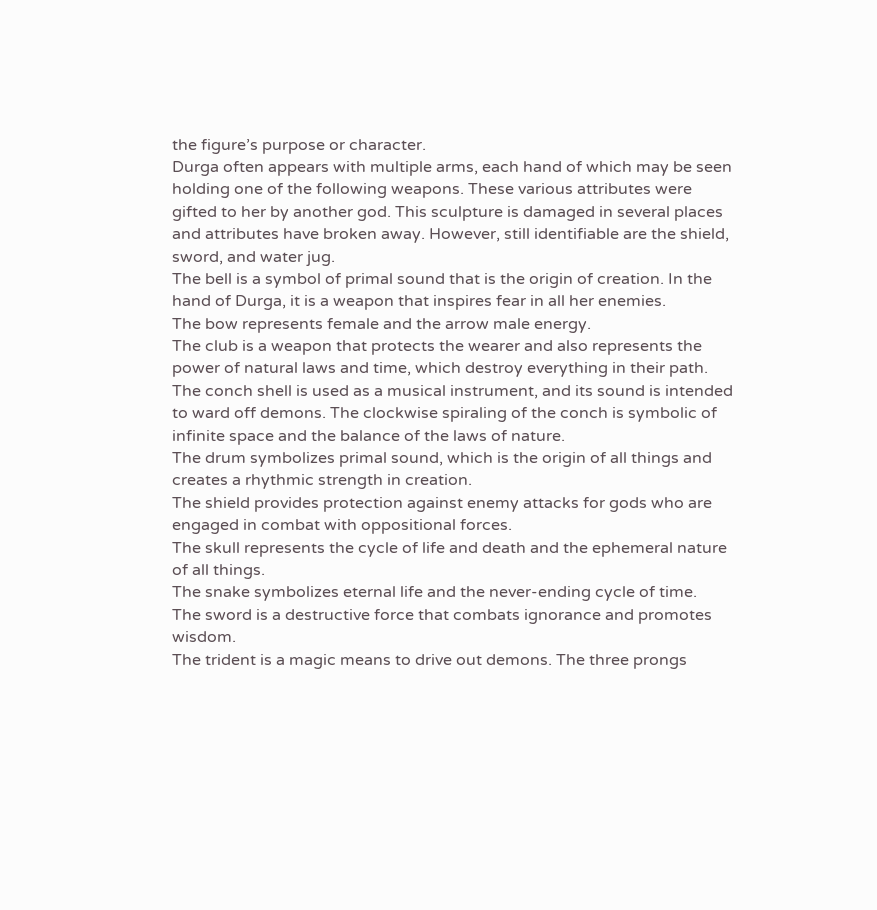the figure’s purpose or character.
Durga often appears with multiple arms, each hand of which may be seen holding one of the following weapons. These various attributes were gifted to her by another god. This sculpture is damaged in several places and attributes have broken away. However, still identifiable are the shield, sword, and water jug.
The bell is a symbol of primal sound that is the origin of creation. In the hand of Durga, it is a weapon that inspires fear in all her enemies.
The bow represents female and the arrow male energy.
The club is a weapon that protects the wearer and also represents the power of natural laws and time, which destroy everything in their path.
The conch shell is used as a musical instrument, and its sound is intended to ward off demons. The clockwise spiraling of the conch is symbolic of infinite space and the balance of the laws of nature.
The drum symbolizes primal sound, which is the origin of all things and creates a rhythmic strength in creation.
The shield provides protection against enemy attacks for gods who are engaged in combat with oppositional forces.
The skull represents the cycle of life and death and the ephemeral nature of all things.
The snake symbolizes eternal life and the never-ending cycle of time.
The sword is a destructive force that combats ignorance and promotes wisdom.
The trident is a magic means to drive out demons. The three prongs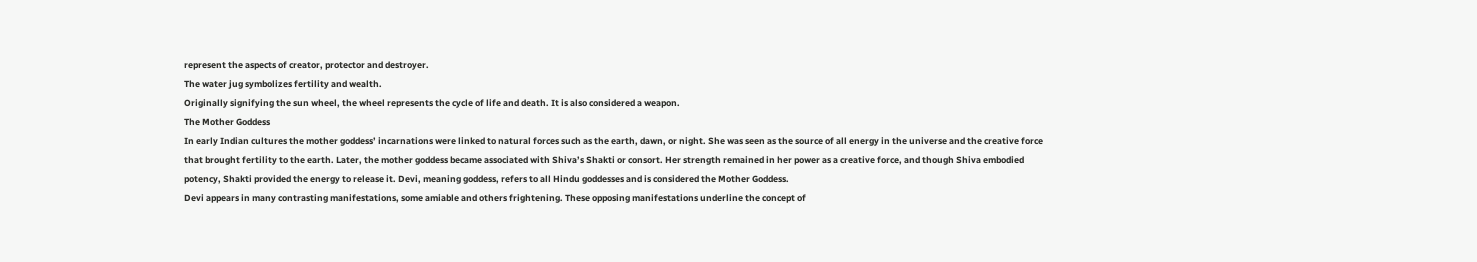represent the aspects of creator, protector and destroyer.
The water jug symbolizes fertility and wealth.
Originally signifying the sun wheel, the wheel represents the cycle of life and death. It is also considered a weapon.
The Mother Goddess
In early Indian cultures the mother goddess’ incarnations were linked to natural forces such as the earth, dawn, or night. She was seen as the source of all energy in the universe and the creative force that brought fertility to the earth. Later, the mother goddess became associated with Shiva’s Shakti or consort. Her strength remained in her power as a creative force, and though Shiva embodied potency, Shakti provided the energy to release it. Devi, meaning goddess, refers to all Hindu goddesses and is considered the Mother Goddess.
Devi appears in many contrasting manifestations, some amiable and others frightening. These opposing manifestations underline the concept of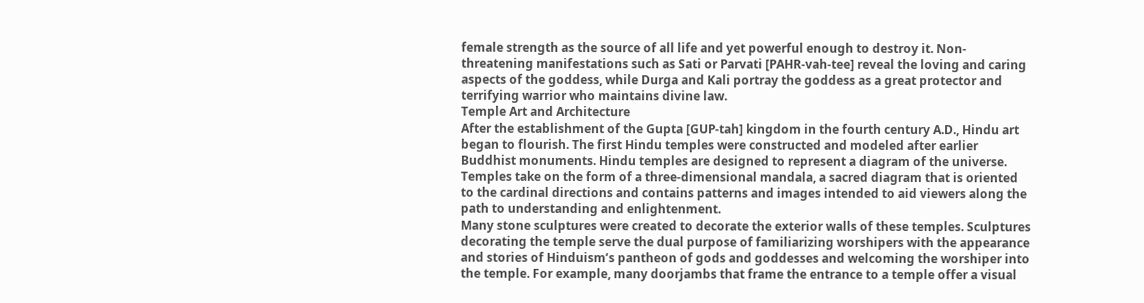female strength as the source of all life and yet powerful enough to destroy it. Non-threatening manifestations such as Sati or Parvati [PAHR-vah-tee] reveal the loving and caring aspects of the goddess, while Durga and Kali portray the goddess as a great protector and terrifying warrior who maintains divine law.
Temple Art and Architecture
After the establishment of the Gupta [GUP-tah] kingdom in the fourth century A.D., Hindu art began to flourish. The first Hindu temples were constructed and modeled after earlier Buddhist monuments. Hindu temples are designed to represent a diagram of the universe. Temples take on the form of a three-dimensional mandala, a sacred diagram that is oriented to the cardinal directions and contains patterns and images intended to aid viewers along the path to understanding and enlightenment.
Many stone sculptures were created to decorate the exterior walls of these temples. Sculptures decorating the temple serve the dual purpose of familiarizing worshipers with the appearance and stories of Hinduism’s pantheon of gods and goddesses and welcoming the worshiper into the temple. For example, many doorjambs that frame the entrance to a temple offer a visual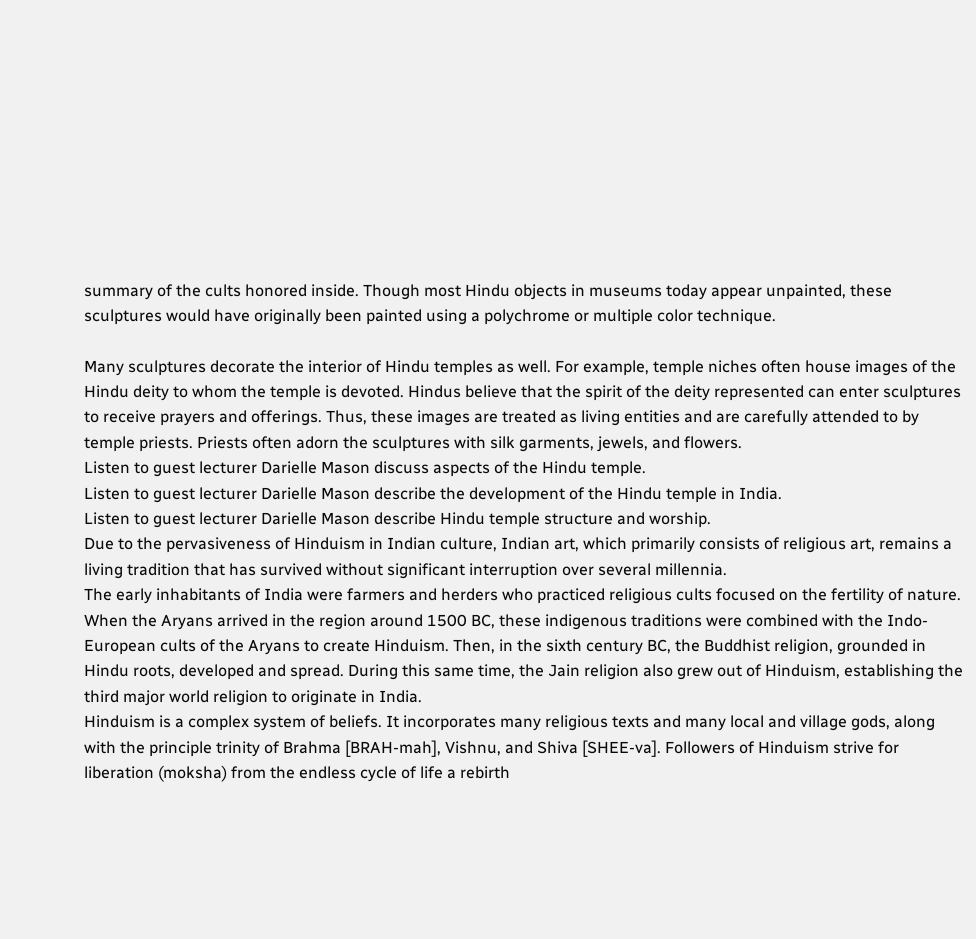summary of the cults honored inside. Though most Hindu objects in museums today appear unpainted, these sculptures would have originally been painted using a polychrome or multiple color technique.

Many sculptures decorate the interior of Hindu temples as well. For example, temple niches often house images of the Hindu deity to whom the temple is devoted. Hindus believe that the spirit of the deity represented can enter sculptures to receive prayers and offerings. Thus, these images are treated as living entities and are carefully attended to by temple priests. Priests often adorn the sculptures with silk garments, jewels, and flowers.
Listen to guest lecturer Darielle Mason discuss aspects of the Hindu temple.
Listen to guest lecturer Darielle Mason describe the development of the Hindu temple in India.
Listen to guest lecturer Darielle Mason describe Hindu temple structure and worship.
Due to the pervasiveness of Hinduism in Indian culture, Indian art, which primarily consists of religious art, remains a living tradition that has survived without significant interruption over several millennia.
The early inhabitants of India were farmers and herders who practiced religious cults focused on the fertility of nature. When the Aryans arrived in the region around 1500 BC, these indigenous traditions were combined with the Indo-European cults of the Aryans to create Hinduism. Then, in the sixth century BC, the Buddhist religion, grounded in Hindu roots, developed and spread. During this same time, the Jain religion also grew out of Hinduism, establishing the third major world religion to originate in India.
Hinduism is a complex system of beliefs. It incorporates many religious texts and many local and village gods, along with the principle trinity of Brahma [BRAH-mah], Vishnu, and Shiva [SHEE-va]. Followers of Hinduism strive for liberation (moksha) from the endless cycle of life a rebirth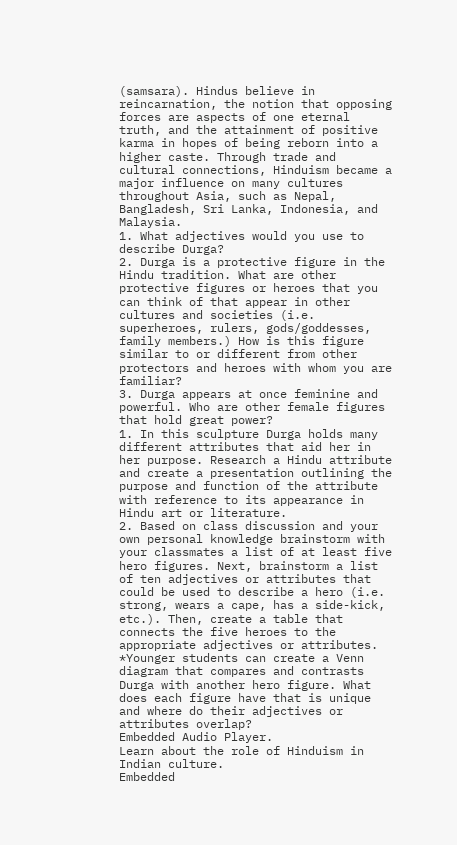(samsara). Hindus believe in reincarnation, the notion that opposing forces are aspects of one eternal truth, and the attainment of positive karma in hopes of being reborn into a higher caste. Through trade and cultural connections, Hinduism became a major influence on many cultures throughout Asia, such as Nepal, Bangladesh, Sri Lanka, Indonesia, and Malaysia.
1. What adjectives would you use to describe Durga?
2. Durga is a protective figure in the Hindu tradition. What are other protective figures or heroes that you can think of that appear in other cultures and societies (i.e. superheroes, rulers, gods/goddesses, family members.) How is this figure similar to or different from other protectors and heroes with whom you are familiar?
3. Durga appears at once feminine and powerful. Who are other female figures that hold great power?
1. In this sculpture Durga holds many different attributes that aid her in her purpose. Research a Hindu attribute and create a presentation outlining the purpose and function of the attribute with reference to its appearance in Hindu art or literature.
2. Based on class discussion and your own personal knowledge brainstorm with your classmates a list of at least five hero figures. Next, brainstorm a list of ten adjectives or attributes that could be used to describe a hero (i.e. strong, wears a cape, has a side-kick, etc.). Then, create a table that connects the five heroes to the appropriate adjectives or attributes. *Younger students can create a Venn diagram that compares and contrasts Durga with another hero figure. What does each figure have that is unique and where do their adjectives or attributes overlap?
Embedded Audio Player.
Learn about the role of Hinduism in Indian culture.
Embedded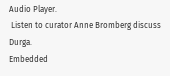Audio Player.
 Listen to curator Anne Bromberg discuss Durga.
Embedded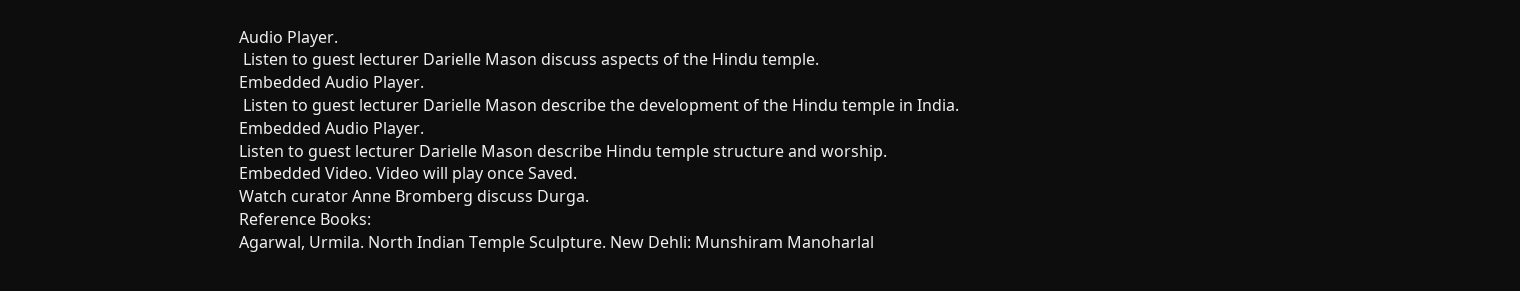Audio Player.
 Listen to guest lecturer Darielle Mason discuss aspects of the Hindu temple.
Embedded Audio Player.
 Listen to guest lecturer Darielle Mason describe the development of the Hindu temple in India.
Embedded Audio Player.
Listen to guest lecturer Darielle Mason describe Hindu temple structure and worship.
Embedded Video. Video will play once Saved.
Watch curator Anne Bromberg discuss Durga.
Reference Books:
Agarwal, Urmila. North Indian Temple Sculpture. New Dehli: Munshiram Manoharlal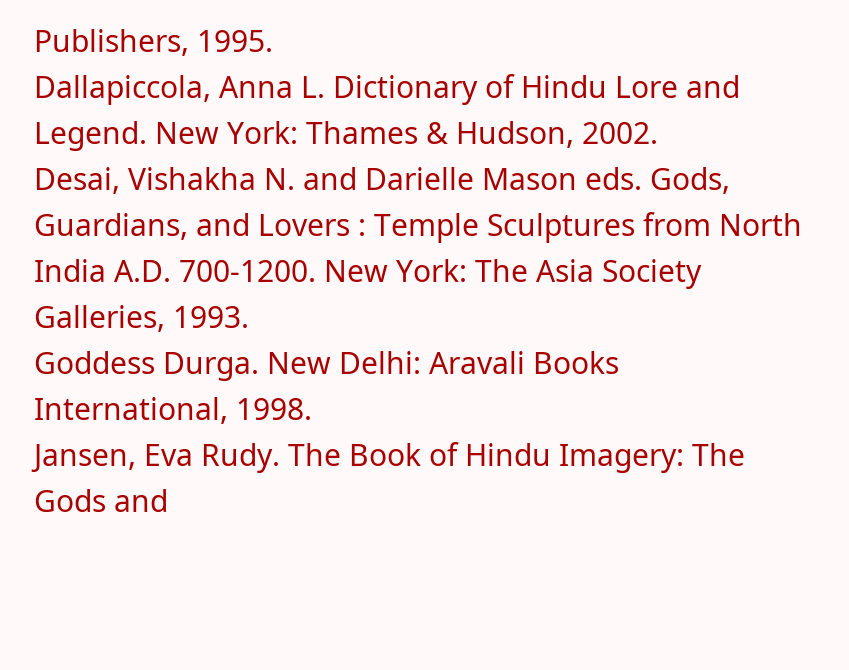Publishers, 1995.
Dallapiccola, Anna L. Dictionary of Hindu Lore and Legend. New York: Thames & Hudson, 2002.
Desai, Vishakha N. and Darielle Mason eds. Gods, Guardians, and Lovers : Temple Sculptures from North India A.D. 700-1200. New York: The Asia Society Galleries, 1993.
Goddess Durga. New Delhi: Aravali Books International, 1998.
Jansen, Eva Rudy. The Book of Hindu Imagery: The Gods and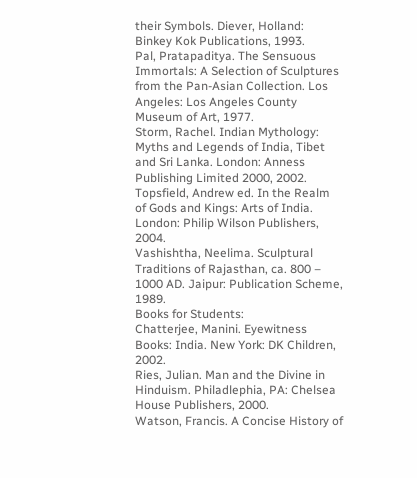their Symbols. Diever, Holland: Binkey Kok Publications, 1993.
Pal, Pratapaditya. The Sensuous Immortals: A Selection of Sculptures from the Pan-Asian Collection. Los Angeles: Los Angeles County Museum of Art, 1977.
Storm, Rachel. Indian Mythology: Myths and Legends of India, Tibet and Sri Lanka. London: Anness Publishing Limited 2000, 2002.
Topsfield, Andrew ed. In the Realm of Gods and Kings: Arts of India. London: Philip Wilson Publishers, 2004.
Vashishtha, Neelima. Sculptural Traditions of Rajasthan, ca. 800 – 1000 AD. Jaipur: Publication Scheme, 1989.
Books for Students:
Chatterjee, Manini. Eyewitness Books: India. New York: DK Children, 2002.
Ries, Julian. Man and the Divine in Hinduism. Philadlephia, PA: Chelsea House Publishers, 2000.
Watson, Francis. A Concise History of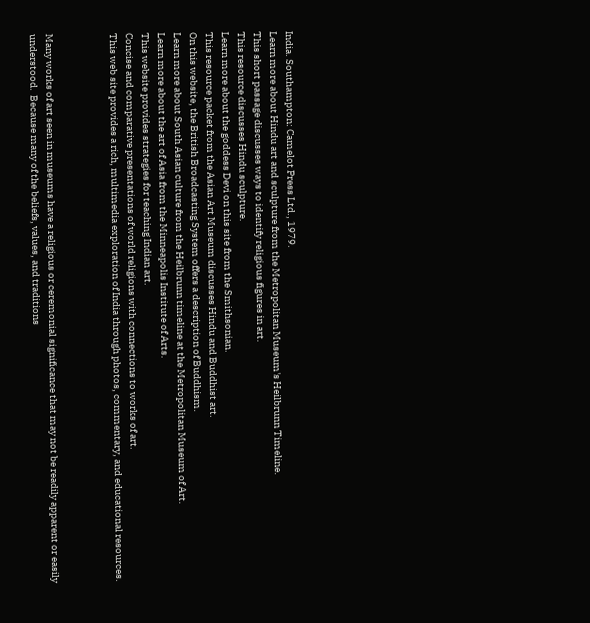India. Southampton: Camelot Press Ltd., 1979.
Learn more about Hindu art and sculpture from the Metropolitan Museum's Heilbrunn Timeline.
This short passage discusses ways to identify religious figures in art.
This resource discusses Hindu sculpture.
Learn more about the goddess Devi on this site from the Smithsonian.
This resource packet from the Asian Art Museum discusses Hindu and Buddhist art.
On this website, the British Broadcasting System offers a description of Buddhism.
Learn more about South Asian culture from the Heilbrunn timeline at the Metropolitan Museum of Art.
Learn more about the art of Asia from the Minneapolis Institute of Arts.
This website provides strategies for teaching Indian art.
Concise and comparative presentations of world religions with connections to works of art.
This web site provides a rich, multimedia exploration of India through photos, commentary, and educational resources.



Many works of art seen in museums have a religious or ceremonial significance that may not be readily apparent or easily understood.  Because many of the beliefs, values, and traditions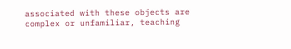associated with these objects are complex or unfamiliar, teaching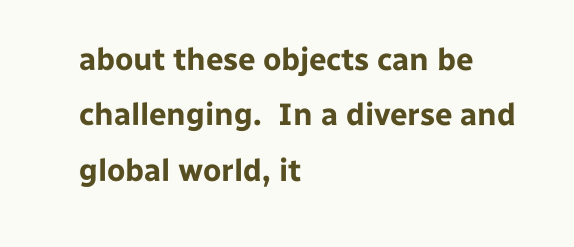about these objects can be challenging.  In a diverse and global world, it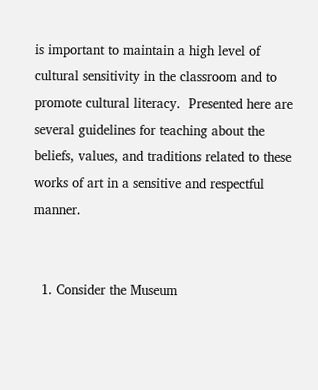is important to maintain a high level of cultural sensitivity in the classroom and to promote cultural literacy.  Presented here are several guidelines for teaching about the beliefs, values, and traditions related to these works of art in a sensitive and respectful manner.


  1. Consider the Museum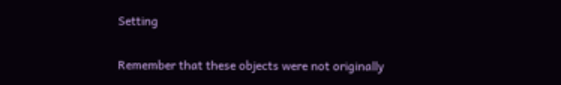Setting

Remember that these objects were not originally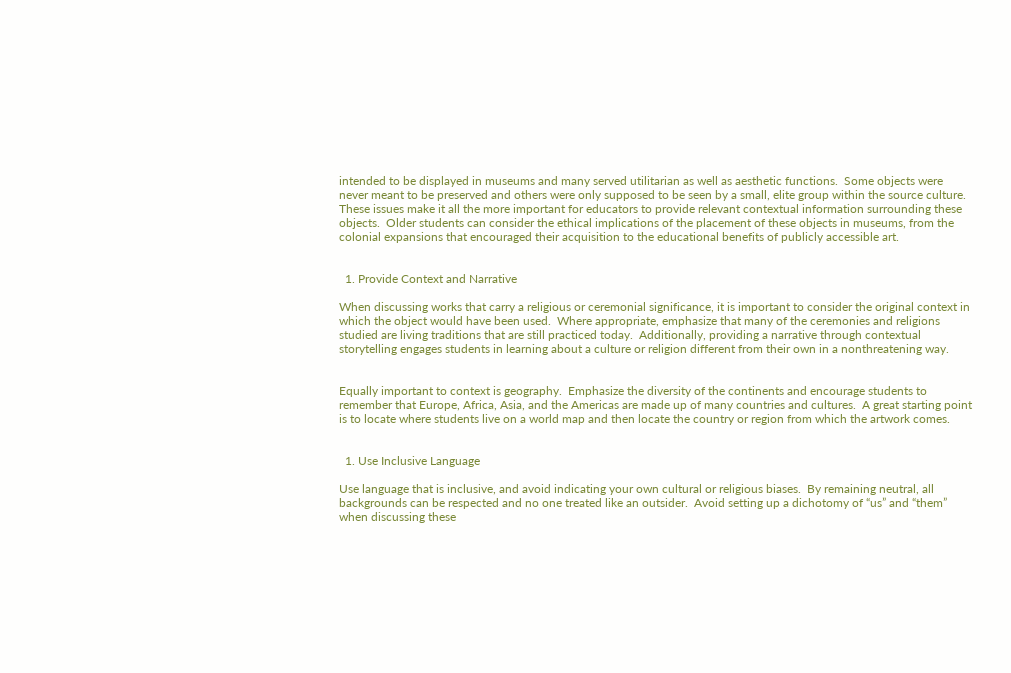intended to be displayed in museums and many served utilitarian as well as aesthetic functions.  Some objects were never meant to be preserved and others were only supposed to be seen by a small, elite group within the source culture.  These issues make it all the more important for educators to provide relevant contextual information surrounding these objects.  Older students can consider the ethical implications of the placement of these objects in museums, from the colonial expansions that encouraged their acquisition to the educational benefits of publicly accessible art.


  1. Provide Context and Narrative

When discussing works that carry a religious or ceremonial significance, it is important to consider the original context in which the object would have been used.  Where appropriate, emphasize that many of the ceremonies and religions studied are living traditions that are still practiced today.  Additionally, providing a narrative through contextual storytelling engages students in learning about a culture or religion different from their own in a nonthreatening way.


Equally important to context is geography.  Emphasize the diversity of the continents and encourage students to remember that Europe, Africa, Asia, and the Americas are made up of many countries and cultures.  A great starting point is to locate where students live on a world map and then locate the country or region from which the artwork comes.


  1. Use Inclusive Language

Use language that is inclusive, and avoid indicating your own cultural or religious biases.  By remaining neutral, all backgrounds can be respected and no one treated like an outsider.  Avoid setting up a dichotomy of “us” and “them” when discussing these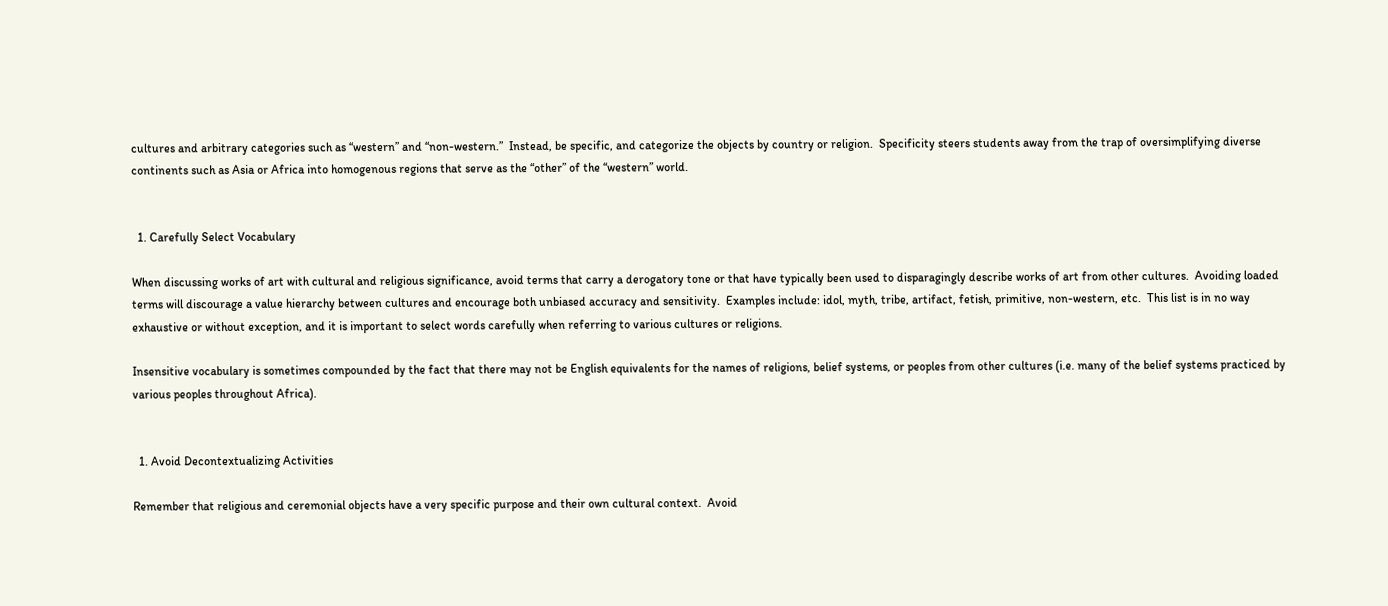cultures and arbitrary categories such as “western” and “non-western.”  Instead, be specific, and categorize the objects by country or religion.  Specificity steers students away from the trap of oversimplifying diverse continents such as Asia or Africa into homogenous regions that serve as the “other” of the “western” world.


  1. Carefully Select Vocabulary

When discussing works of art with cultural and religious significance, avoid terms that carry a derogatory tone or that have typically been used to disparagingly describe works of art from other cultures.  Avoiding loaded terms will discourage a value hierarchy between cultures and encourage both unbiased accuracy and sensitivity.  Examples include: idol, myth, tribe, artifact, fetish, primitive, non-western, etc.  This list is in no way exhaustive or without exception, and it is important to select words carefully when referring to various cultures or religions.

Insensitive vocabulary is sometimes compounded by the fact that there may not be English equivalents for the names of religions, belief systems, or peoples from other cultures (i.e. many of the belief systems practiced by various peoples throughout Africa).


  1. Avoid Decontextualizing Activities

Remember that religious and ceremonial objects have a very specific purpose and their own cultural context.  Avoid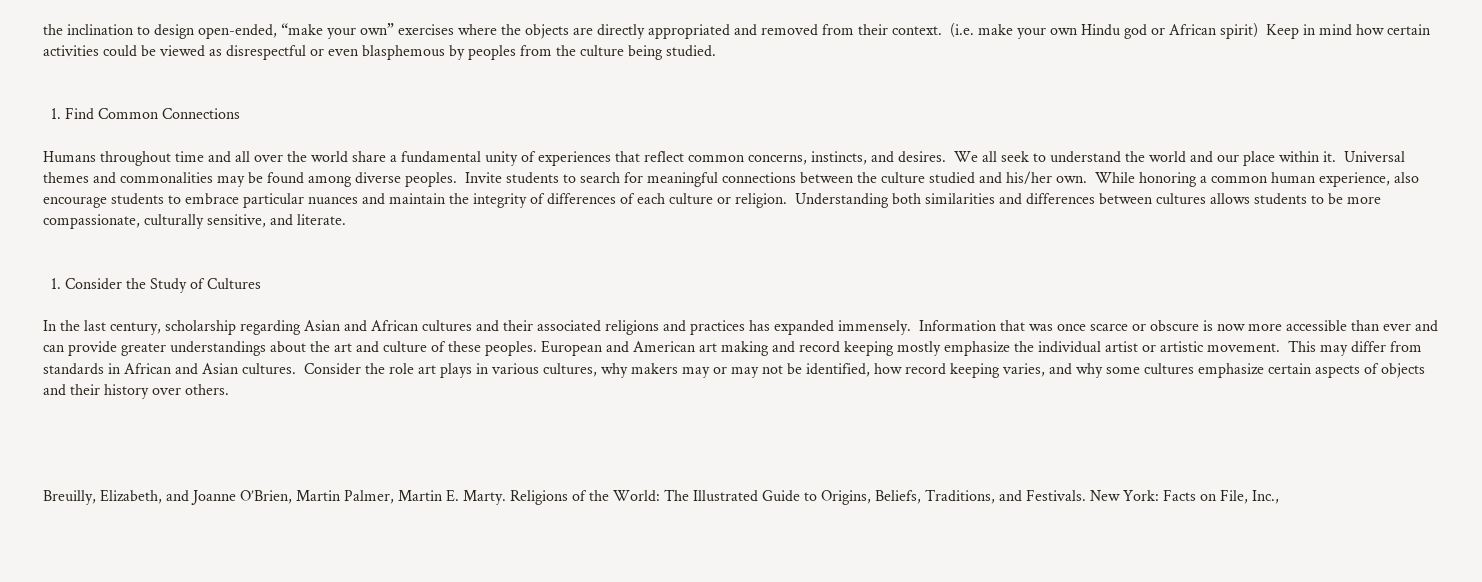the inclination to design open-ended, “make your own” exercises where the objects are directly appropriated and removed from their context.  (i.e. make your own Hindu god or African spirit)  Keep in mind how certain activities could be viewed as disrespectful or even blasphemous by peoples from the culture being studied.


  1. Find Common Connections

Humans throughout time and all over the world share a fundamental unity of experiences that reflect common concerns, instincts, and desires.  We all seek to understand the world and our place within it.  Universal themes and commonalities may be found among diverse peoples.  Invite students to search for meaningful connections between the culture studied and his/her own.  While honoring a common human experience, also encourage students to embrace particular nuances and maintain the integrity of differences of each culture or religion.  Understanding both similarities and differences between cultures allows students to be more compassionate, culturally sensitive, and literate.


  1. Consider the Study of Cultures

In the last century, scholarship regarding Asian and African cultures and their associated religions and practices has expanded immensely.  Information that was once scarce or obscure is now more accessible than ever and can provide greater understandings about the art and culture of these peoples. European and American art making and record keeping mostly emphasize the individual artist or artistic movement.  This may differ from standards in African and Asian cultures.  Consider the role art plays in various cultures, why makers may or may not be identified, how record keeping varies, and why some cultures emphasize certain aspects of objects and their history over others.




Breuilly, Elizabeth, and Joanne O’Brien, Martin Palmer, Martin E. Marty. Religions of the World: The Illustrated Guide to Origins, Beliefs, Traditions, and Festivals. New York: Facts on File, Inc.,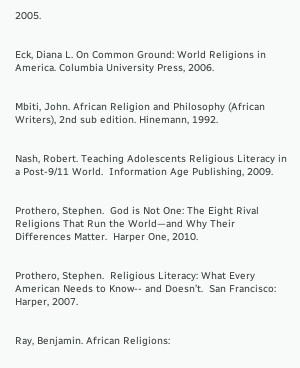2005.


Eck, Diana L. On Common Ground: World Religions in America. Columbia University Press, 2006.


Mbiti, John. African Religion and Philosophy (African Writers), 2nd sub edition. Hinemann, 1992.


Nash, Robert. Teaching Adolescents Religious Literacy in a Post-9/11 World.  Information Age Publishing, 2009.


Prothero, Stephen.  God is Not One: The Eight Rival Religions That Run the World—and Why Their Differences Matter.  Harper One, 2010.


Prothero, Stephen.  Religious Literacy: What Every American Needs to Know-- and Doesn’t.  San Francisco: Harper, 2007.


Ray, Benjamin. African Religions: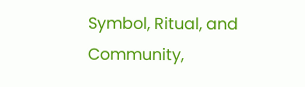Symbol, Ritual, and Community,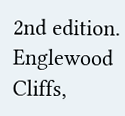2nd edition. Englewood Cliffs,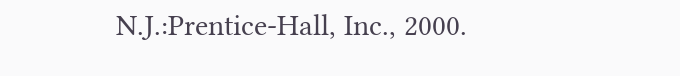N.J.:Prentice-Hall, Inc., 2000.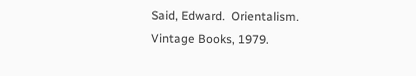Said, Edward.  Orientalism. Vintage Books, 1979.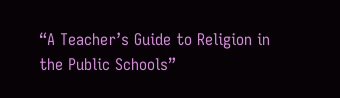“A Teacher’s Guide to Religion in the Public Schools”